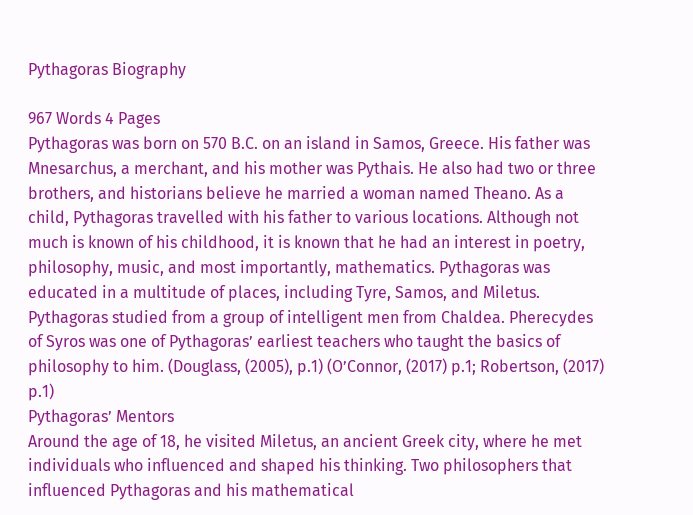Pythagoras Biography

967 Words 4 Pages
Pythagoras was born on 570 B.C. on an island in Samos, Greece. His father was Mnesarchus, a merchant, and his mother was Pythais. He also had two or three brothers, and historians believe he married a woman named Theano. As a child, Pythagoras travelled with his father to various locations. Although not much is known of his childhood, it is known that he had an interest in poetry, philosophy, music, and most importantly, mathematics. Pythagoras was educated in a multitude of places, including Tyre, Samos, and Miletus. Pythagoras studied from a group of intelligent men from Chaldea. Pherecydes of Syros was one of Pythagoras’ earliest teachers who taught the basics of philosophy to him. (Douglass, (2005), p.1) (O’Connor, (2017) p.1; Robertson, (2017) p.1)
Pythagoras’ Mentors
Around the age of 18, he visited Miletus, an ancient Greek city, where he met individuals who influenced and shaped his thinking. Two philosophers that influenced Pythagoras and his mathematical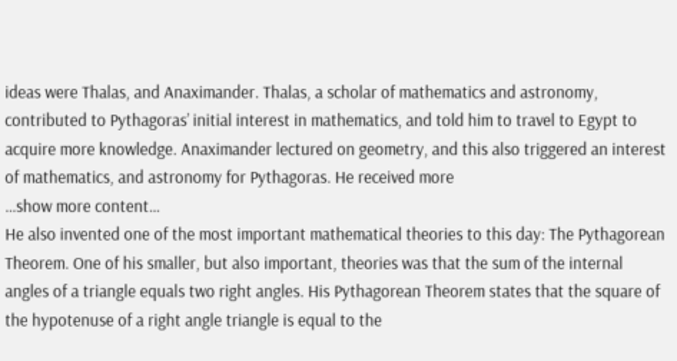ideas were Thalas, and Anaximander. Thalas, a scholar of mathematics and astronomy, contributed to Pythagoras’ initial interest in mathematics, and told him to travel to Egypt to acquire more knowledge. Anaximander lectured on geometry, and this also triggered an interest of mathematics, and astronomy for Pythagoras. He received more
…show more content…
He also invented one of the most important mathematical theories to this day: The Pythagorean Theorem. One of his smaller, but also important, theories was that the sum of the internal angles of a triangle equals two right angles. His Pythagorean Theorem states that the square of the hypotenuse of a right angle triangle is equal to the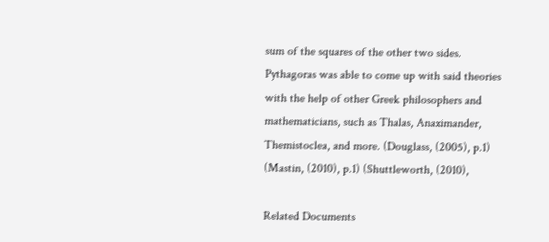sum of the squares of the other two sides. Pythagoras was able to come up with said theories with the help of other Greek philosophers and mathematicians, such as Thalas, Anaximander, Themistoclea, and more. (Douglass, (2005), p.1) (Mastin, (2010), p.1) (Shuttleworth, (2010),

Related Documents